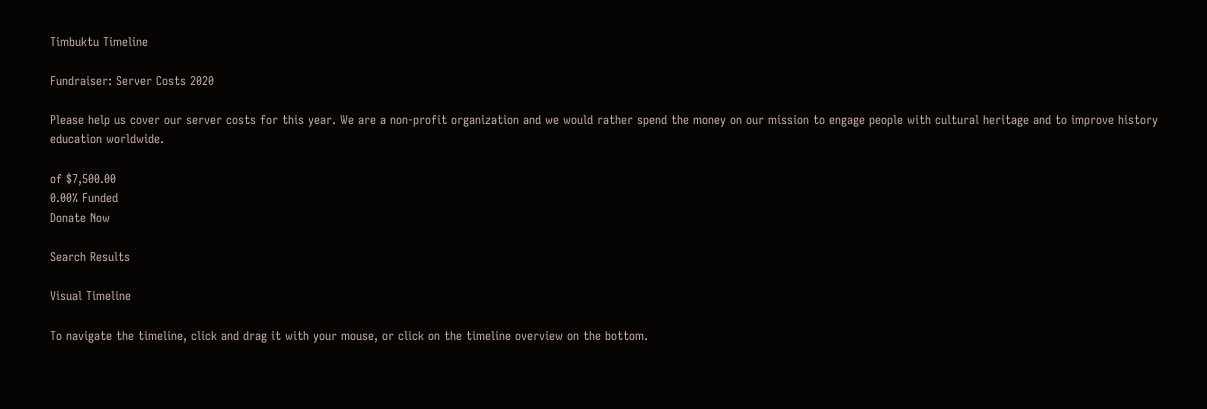Timbuktu Timeline

Fundraiser: Server Costs 2020

Please help us cover our server costs for this year. We are a non-profit organization and we would rather spend the money on our mission to engage people with cultural heritage and to improve history education worldwide.

of $7,500.00
0.00% Funded
Donate Now

Search Results

Visual Timeline

To navigate the timeline, click and drag it with your mouse, or click on the timeline overview on the bottom.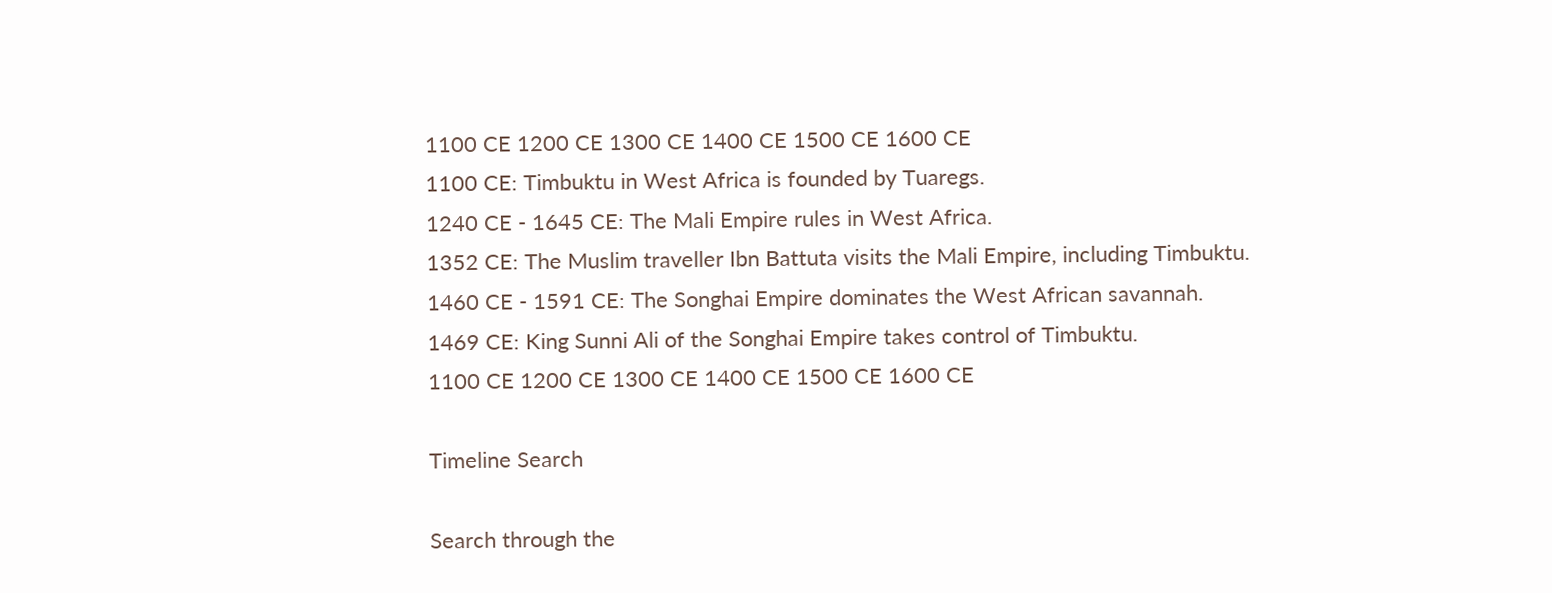1100 CE 1200 CE 1300 CE 1400 CE 1500 CE 1600 CE
1100 CE: Timbuktu in West Africa is founded by Tuaregs.
1240 CE - 1645 CE: The Mali Empire rules in West Africa.
1352 CE: The Muslim traveller Ibn Battuta visits the Mali Empire, including Timbuktu.
1460 CE - 1591 CE: The Songhai Empire dominates the West African savannah.
1469 CE: King Sunni Ali of the Songhai Empire takes control of Timbuktu.
1100 CE 1200 CE 1300 CE 1400 CE 1500 CE 1600 CE

Timeline Search

Search through the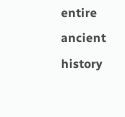entire ancient history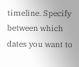timeline. Specify between which dates you want to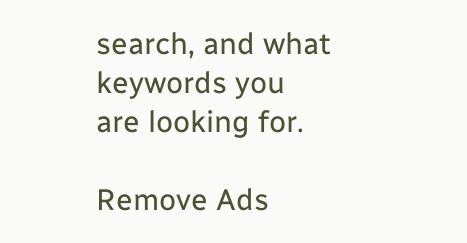search, and what keywords you are looking for.

Remove Ads